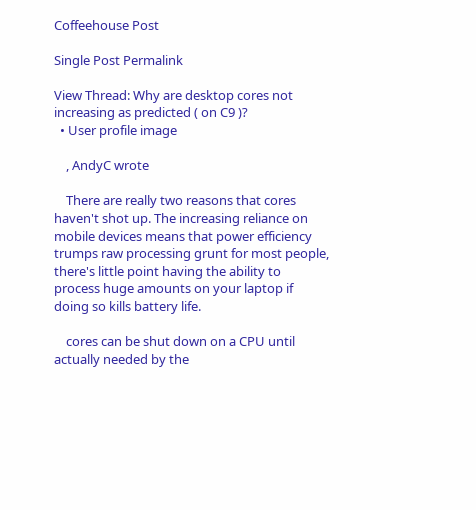Coffeehouse Post

Single Post Permalink

View Thread: Why are desktop cores not increasing as predicted ( on C9 )?
  • User profile image

    , AndyC wrote

    There are really two reasons that cores haven't shot up. The increasing reliance on mobile devices means that power efficiency trumps raw processing grunt for most people, there's little point having the ability to process huge amounts on your laptop if doing so kills battery life.

    cores can be shut down on a CPU until actually needed by the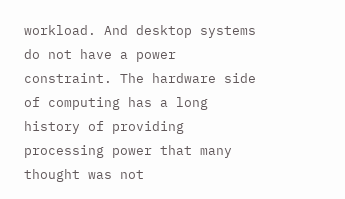workload. And desktop systems do not have a power constraint. The hardware side of computing has a long history of providing processing power that many thought was not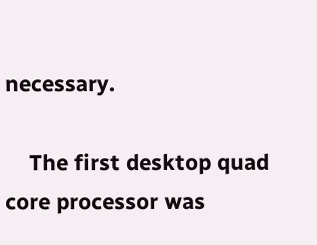necessary.

    The first desktop quad core processor was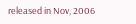released in Nov, 2006